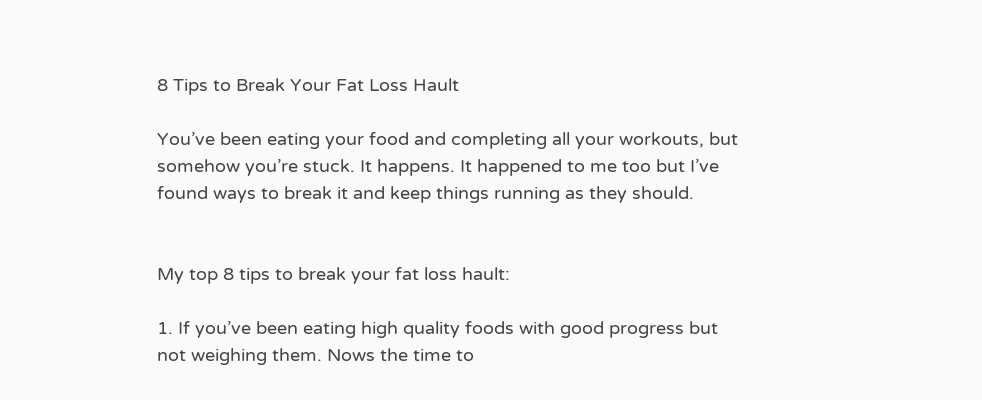8 Tips to Break Your Fat Loss Hault

You’ve been eating your food and completing all your workouts, but somehow you’re stuck. It happens. It happened to me too but I’ve found ways to break it and keep things running as they should.


My top 8 tips to break your fat loss hault:

1. If you’ve been eating high quality foods with good progress but not weighing them. Nows the time to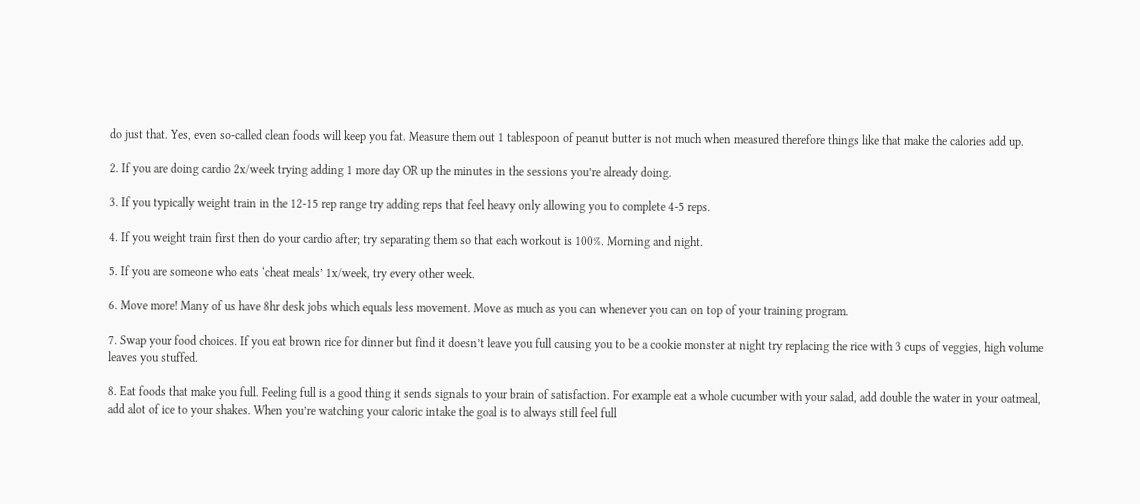do just that. Yes, even so-called clean foods will keep you fat. Measure them out 1 tablespoon of peanut butter is not much when measured therefore things like that make the calories add up.

2. If you are doing cardio 2x/week trying adding 1 more day OR up the minutes in the sessions you’re already doing.

3. If you typically weight train in the 12-15 rep range try adding reps that feel heavy only allowing you to complete 4-5 reps.

4. If you weight train first then do your cardio after; try separating them so that each workout is 100%. Morning and night.

5. If you are someone who eats ‘cheat meals’ 1x/week, try every other week.

6. Move more! Many of us have 8hr desk jobs which equals less movement. Move as much as you can whenever you can on top of your training program.

7. Swap your food choices. If you eat brown rice for dinner but find it doesn’t leave you full causing you to be a cookie monster at night try replacing the rice with 3 cups of veggies, high volume leaves you stuffed.

8. Eat foods that make you full. Feeling full is a good thing it sends signals to your brain of satisfaction. For example eat a whole cucumber with your salad, add double the water in your oatmeal, add alot of ice to your shakes. When you’re watching your caloric intake the goal is to always still feel full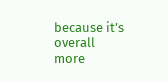because it’s overall more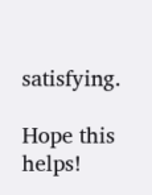satisfying.

Hope this helps!